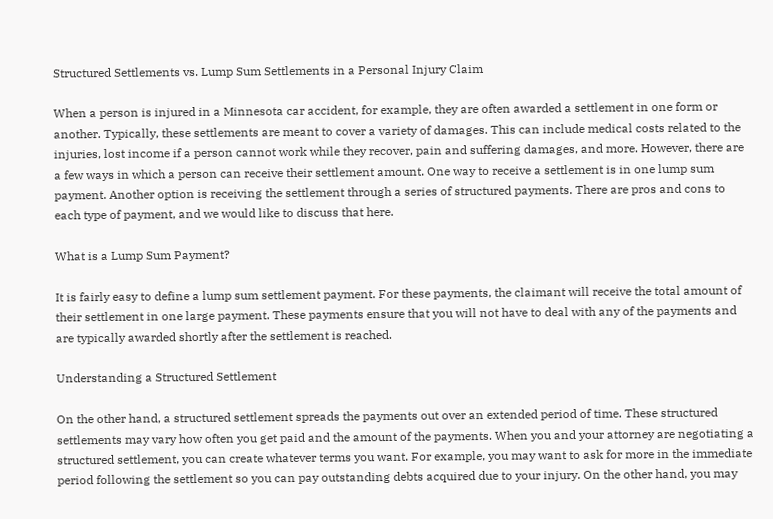Structured Settlements vs. Lump Sum Settlements in a Personal Injury Claim

When a person is injured in a Minnesota car accident, for example, they are often awarded a settlement in one form or another. Typically, these settlements are meant to cover a variety of damages. This can include medical costs related to the injuries, lost income if a person cannot work while they recover, pain and suffering damages, and more. However, there are a few ways in which a person can receive their settlement amount. One way to receive a settlement is in one lump sum payment. Another option is receiving the settlement through a series of structured payments. There are pros and cons to each type of payment, and we would like to discuss that here.

What is a Lump Sum Payment?

It is fairly easy to define a lump sum settlement payment. For these payments, the claimant will receive the total amount of their settlement in one large payment. These payments ensure that you will not have to deal with any of the payments and are typically awarded shortly after the settlement is reached.

Understanding a Structured Settlement

On the other hand, a structured settlement spreads the payments out over an extended period of time. These structured settlements may vary how often you get paid and the amount of the payments. When you and your attorney are negotiating a structured settlement, you can create whatever terms you want. For example, you may want to ask for more in the immediate period following the settlement so you can pay outstanding debts acquired due to your injury. On the other hand, you may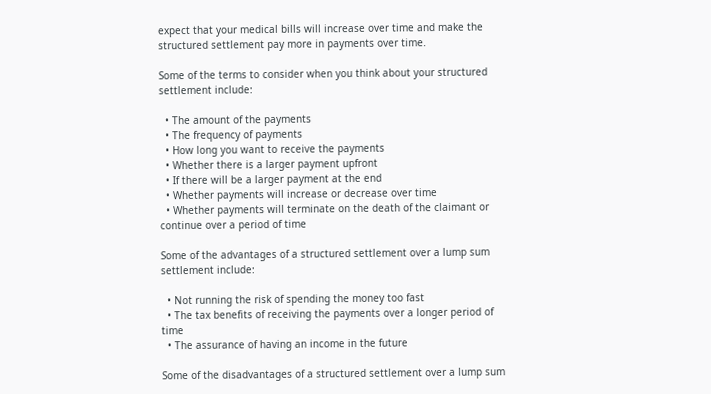expect that your medical bills will increase over time and make the structured settlement pay more in payments over time.

Some of the terms to consider when you think about your structured settlement include:

  • The amount of the payments
  • The frequency of payments
  • How long you want to receive the payments
  • Whether there is a larger payment upfront
  • If there will be a larger payment at the end
  • Whether payments will increase or decrease over time
  • Whether payments will terminate on the death of the claimant or continue over a period of time

Some of the advantages of a structured settlement over a lump sum settlement include:

  • Not running the risk of spending the money too fast
  • The tax benefits of receiving the payments over a longer period of time
  • The assurance of having an income in the future

Some of the disadvantages of a structured settlement over a lump sum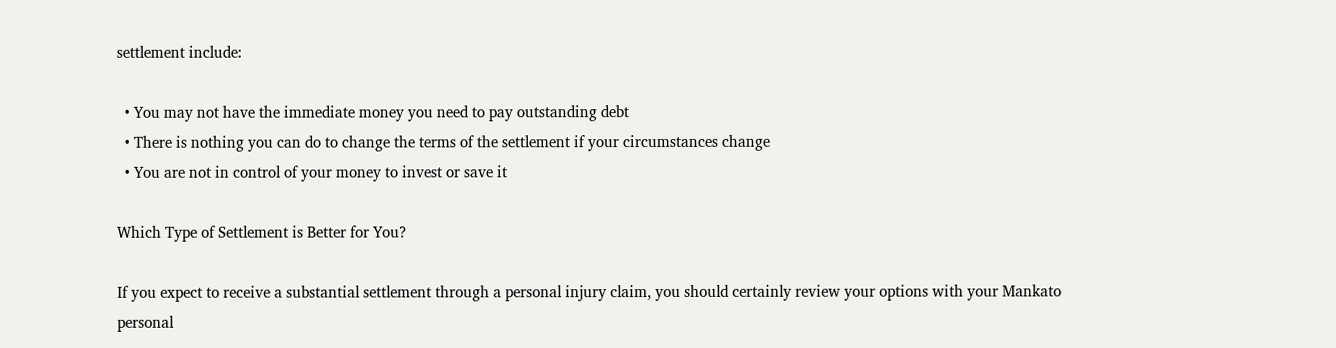settlement include:

  • You may not have the immediate money you need to pay outstanding debt
  • There is nothing you can do to change the terms of the settlement if your circumstances change
  • You are not in control of your money to invest or save it

Which Type of Settlement is Better for You?

If you expect to receive a substantial settlement through a personal injury claim, you should certainly review your options with your Mankato personal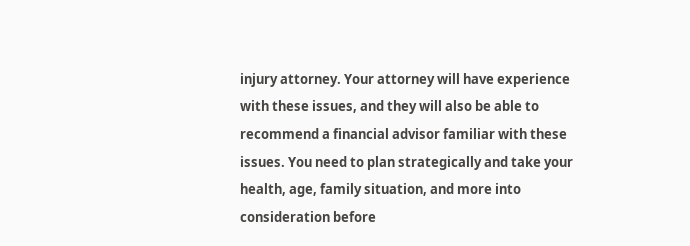injury attorney. Your attorney will have experience with these issues, and they will also be able to recommend a financial advisor familiar with these issues. You need to plan strategically and take your health, age, family situation, and more into consideration before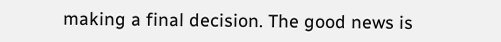making a final decision. The good news is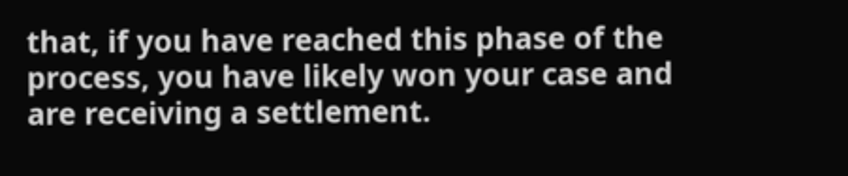that, if you have reached this phase of the process, you have likely won your case and are receiving a settlement.